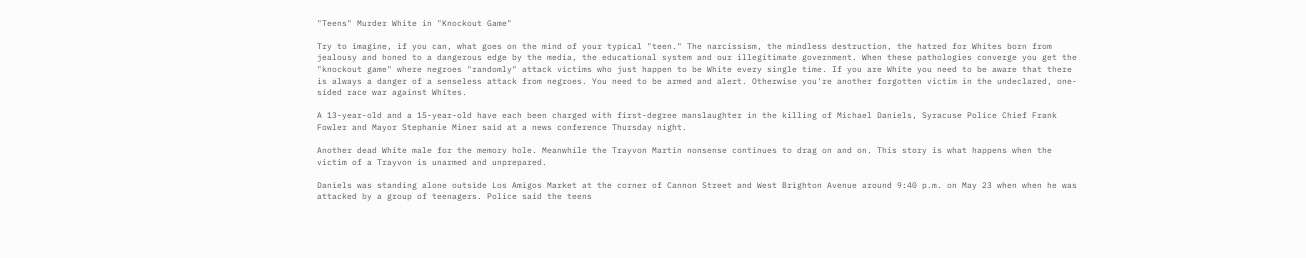"Teens" Murder White in "Knockout Game"

Try to imagine, if you can, what goes on the mind of your typical "teen." The narcissism, the mindless destruction, the hatred for Whites born from jealousy and honed to a dangerous edge by the media, the educational system and our illegitimate government. When these pathologies converge you get the "knockout game" where negroes "randomly" attack victims who just happen to be White every single time. If you are White you need to be aware that there is always a danger of a senseless attack from negroes. You need to be armed and alert. Otherwise you're another forgotten victim in the undeclared, one-sided race war against Whites.

A 13-year-old and a 15-year-old have each been charged with first-degree manslaughter in the killing of Michael Daniels, Syracuse Police Chief Frank Fowler and Mayor Stephanie Miner said at a news conference Thursday night.

Another dead White male for the memory hole. Meanwhile the Trayvon Martin nonsense continues to drag on and on. This story is what happens when the victim of a Trayvon is unarmed and unprepared.

Daniels was standing alone outside Los Amigos Market at the corner of Cannon Street and West Brighton Avenue around 9:40 p.m. on May 23 when when he was attacked by a group of teenagers. Police said the teens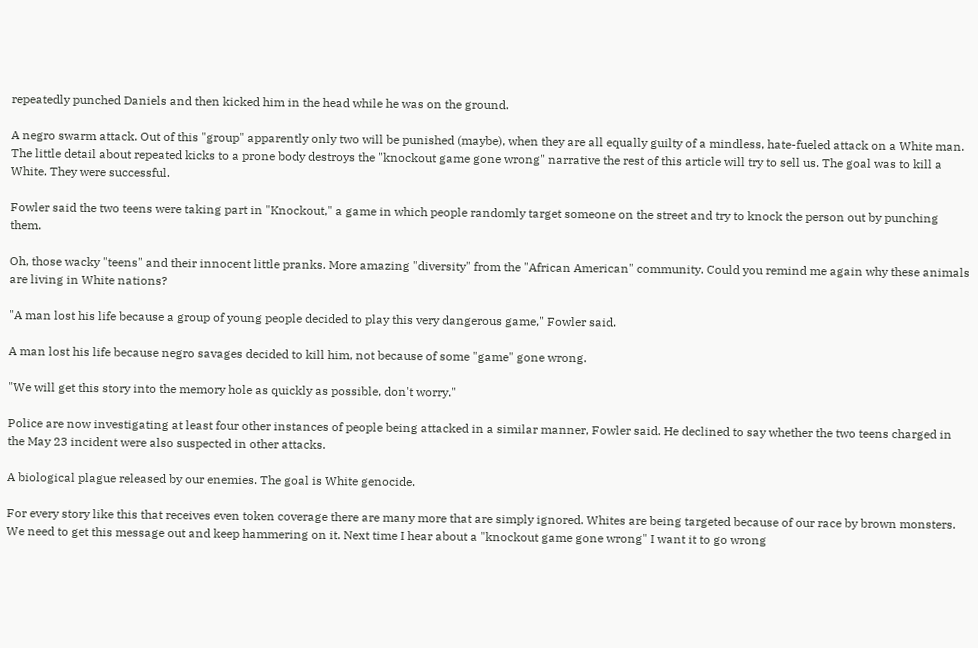repeatedly punched Daniels and then kicked him in the head while he was on the ground.

A negro swarm attack. Out of this "group" apparently only two will be punished (maybe), when they are all equally guilty of a mindless, hate-fueled attack on a White man. The little detail about repeated kicks to a prone body destroys the "knockout game gone wrong" narrative the rest of this article will try to sell us. The goal was to kill a White. They were successful.

Fowler said the two teens were taking part in "Knockout," a game in which people randomly target someone on the street and try to knock the person out by punching them.

Oh, those wacky "teens" and their innocent little pranks. More amazing "diversity" from the "African American" community. Could you remind me again why these animals are living in White nations?

"A man lost his life because a group of young people decided to play this very dangerous game," Fowler said.

A man lost his life because negro savages decided to kill him, not because of some "game" gone wrong.

"We will get this story into the memory hole as quickly as possible, don't worry."

Police are now investigating at least four other instances of people being attacked in a similar manner, Fowler said. He declined to say whether the two teens charged in the May 23 incident were also suspected in other attacks.

A biological plague released by our enemies. The goal is White genocide.

For every story like this that receives even token coverage there are many more that are simply ignored. Whites are being targeted because of our race by brown monsters. We need to get this message out and keep hammering on it. Next time I hear about a "knockout game gone wrong" I want it to go wrong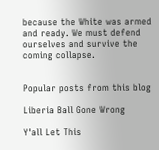because the White was armed and ready. We must defend ourselves and survive the coming collapse.


Popular posts from this blog

Liberia Ball Gone Wrong

Y'all Let This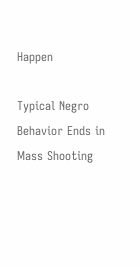Happen

Typical Negro Behavior Ends in Mass Shooting